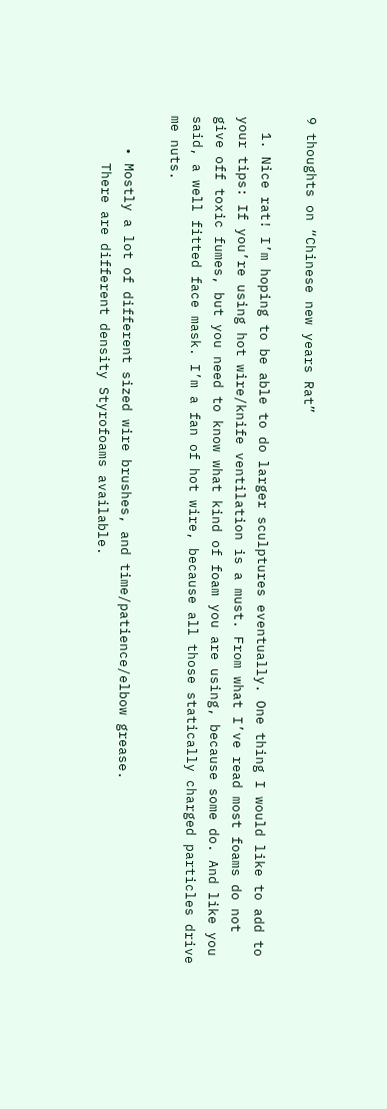9 thoughts on “Chinese new years Rat”

  1. Nice rat! I’m hoping to be able to do larger sculptures eventually. One thing I would like to add to your tips: If you’re using hot wire/knife ventilation is a must. From what I’ve read most foams do not give off toxic fumes, but you need to know what kind of foam you are using, because some do. And like you said, a well fitted face mask. I’m a fan of hot wire, because all those statically charged particles drive me nuts.

    • Mostly a lot of different sized wire brushes, and time/patience/elbow grease.
      There are different density Styrofoams available.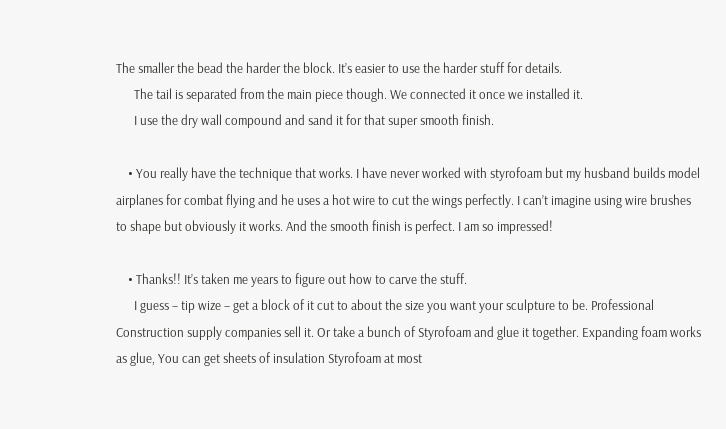The smaller the bead the harder the block. It’s easier to use the harder stuff for details.
      The tail is separated from the main piece though. We connected it once we installed it.
      I use the dry wall compound and sand it for that super smooth finish.

    • You really have the technique that works. I have never worked with styrofoam but my husband builds model airplanes for combat flying and he uses a hot wire to cut the wings perfectly. I can’t imagine using wire brushes to shape but obviously it works. And the smooth finish is perfect. I am so impressed!

    • Thanks!! It’s taken me years to figure out how to carve the stuff.
      I guess – tip wize – get a block of it cut to about the size you want your sculpture to be. Professional Construction supply companies sell it. Or take a bunch of Styrofoam and glue it together. Expanding foam works as glue, You can get sheets of insulation Styrofoam at most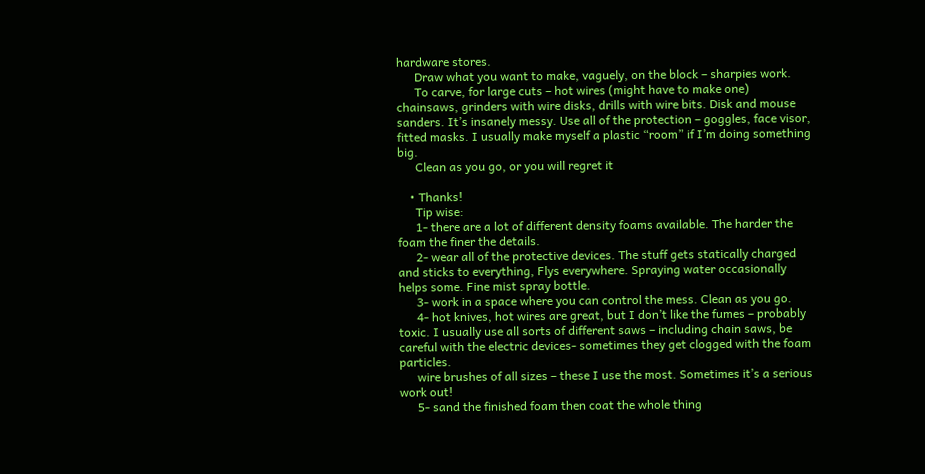hardware stores.
      Draw what you want to make, vaguely, on the block – sharpies work.
      To carve, for large cuts – hot wires (might have to make one) chainsaws, grinders with wire disks, drills with wire bits. Disk and mouse sanders. It’s insanely messy. Use all of the protection – goggles, face visor, fitted masks. I usually make myself a plastic “room” if I’m doing something big.
      Clean as you go, or you will regret it

    • Thanks!
      Tip wise:
      1- there are a lot of different density foams available. The harder the foam the finer the details.
      2- wear all of the protective devices. The stuff gets statically charged and sticks to everything, Flys everywhere. Spraying water occasionally helps some. Fine mist spray bottle.
      3- work in a space where you can control the mess. Clean as you go.
      4- hot knives, hot wires are great, but I don’t like the fumes – probably toxic. I usually use all sorts of different saws – including chain saws, be careful with the electric devices- sometimes they get clogged with the foam particles.
      wire brushes of all sizes – these I use the most. Sometimes it’s a serious work out!
      5- sand the finished foam then coat the whole thing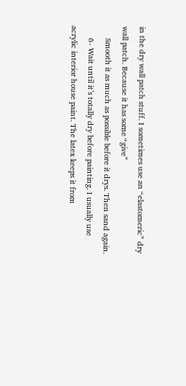in the dry wall patch stuff. I sometimes use an “elastomeric” dry wall patch. Because it has some “give”
      Smooth it as much as possible before it drys. Then sand again.
      6- Wait until it’s totally dry before painting. I usually use acrylic interior house paint. The latex keeps it from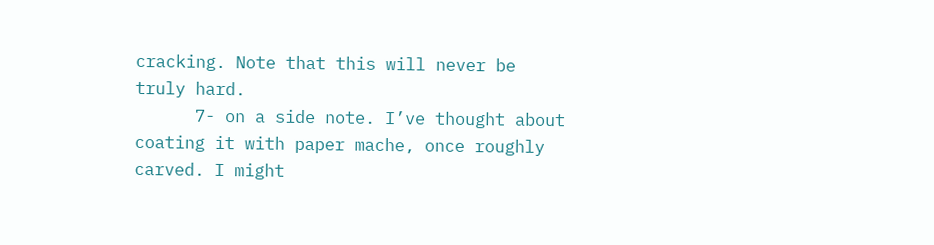cracking. Note that this will never be truly hard.
      7- on a side note. I’ve thought about coating it with paper mache, once roughly carved. I might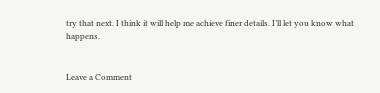try that next. I think it will help me achieve finer details. I’ll let you know what happens.


Leave a Comment